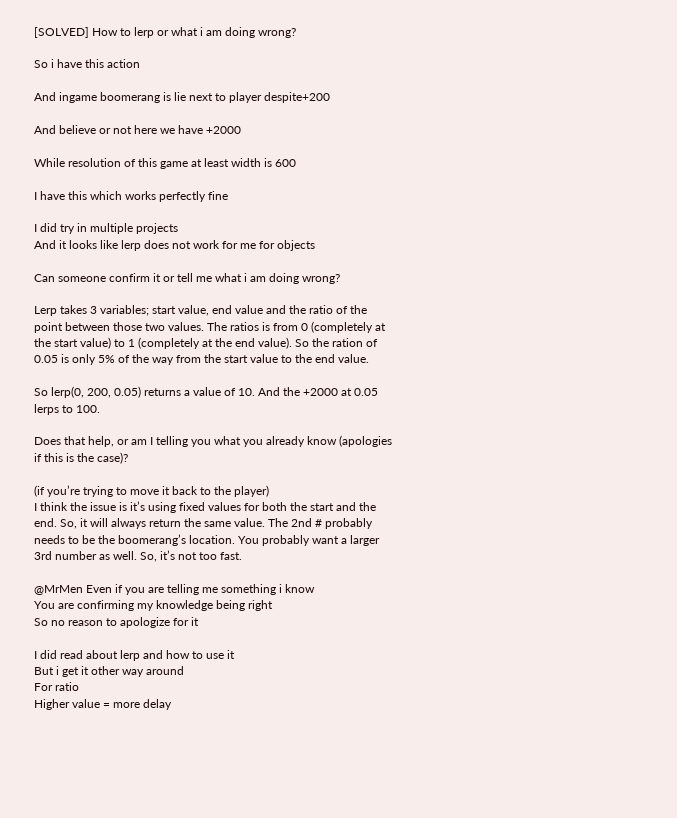[SOLVED] How to lerp or what i am doing wrong?

So i have this action

And ingame boomerang is lie next to player despite+200

And believe or not here we have +2000

While resolution of this game at least width is 600

I have this which works perfectly fine

I did try in multiple projects
And it looks like lerp does not work for me for objects

Can someone confirm it or tell me what i am doing wrong?

Lerp takes 3 variables; start value, end value and the ratio of the point between those two values. The ratios is from 0 (completely at the start value) to 1 (completely at the end value). So the ration of 0.05 is only 5% of the way from the start value to the end value.

So lerp(0, 200, 0.05) returns a value of 10. And the +2000 at 0.05 lerps to 100.

Does that help, or am I telling you what you already know (apologies if this is the case)?

(if you’re trying to move it back to the player)
I think the issue is it’s using fixed values for both the start and the end. So, it will always return the same value. The 2nd # probably needs to be the boomerang’s location. You probably want a larger 3rd number as well. So, it’s not too fast.

@MrMen Even if you are telling me something i know
You are confirming my knowledge being right
So no reason to apologize for it

I did read about lerp and how to use it
But i get it other way around
For ratio
Higher value = more delay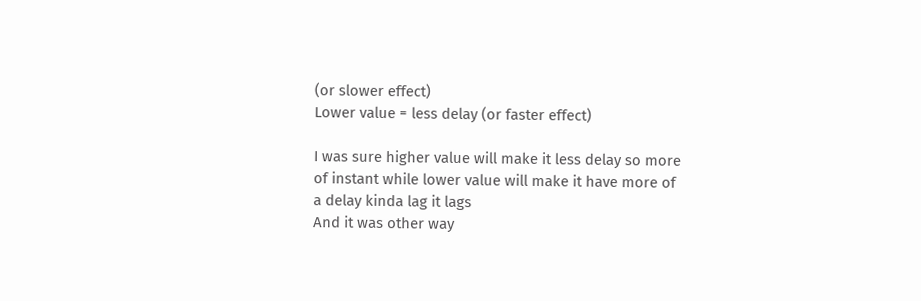(or slower effect)
Lower value = less delay (or faster effect)

I was sure higher value will make it less delay so more of instant while lower value will make it have more of a delay kinda lag it lags
And it was other way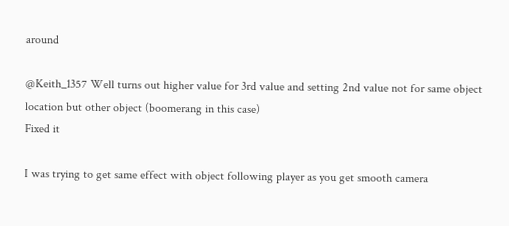around

@Keith_1357 Well turns out higher value for 3rd value and setting 2nd value not for same object location but other object (boomerang in this case)
Fixed it

I was trying to get same effect with object following player as you get smooth camera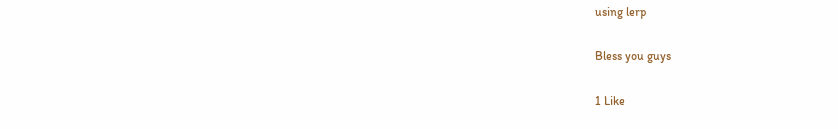using lerp

Bless you guys

1 Like